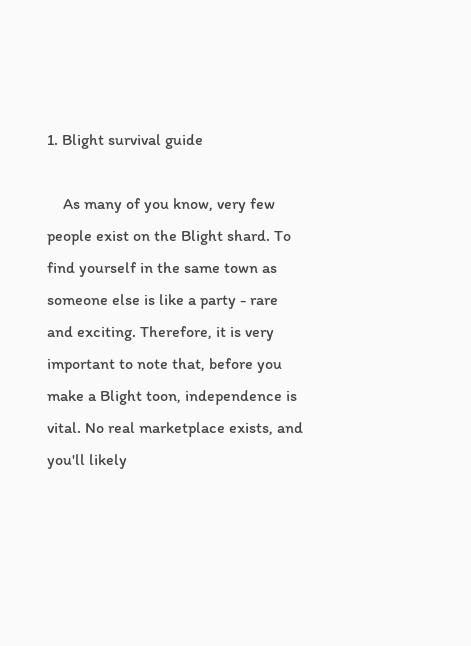1. Blight survival guide

    As many of you know, very few people exist on the Blight shard. To find yourself in the same town as someone else is like a party - rare and exciting. Therefore, it is very important to note that, before you make a Blight toon, independence is vital. No real marketplace exists, and you'll likely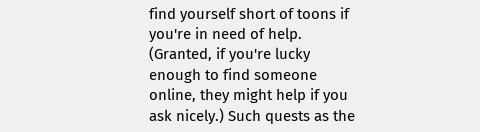find yourself short of toons if you're in need of help. (Granted, if you're lucky enough to find someone online, they might help if you ask nicely.) Such quests as the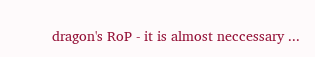dragon's RoP - it is almost neccessary ...